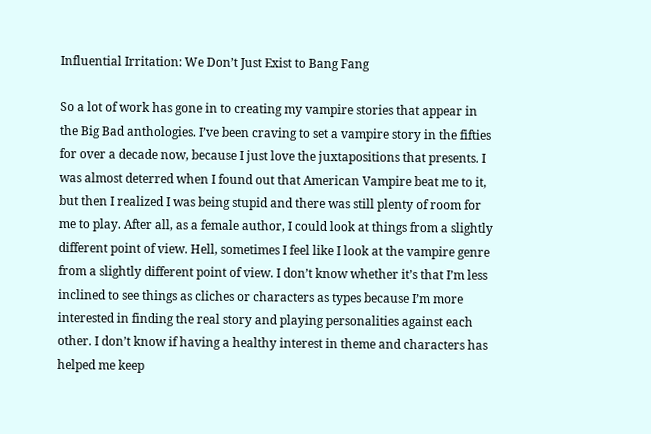Influential Irritation: We Don’t Just Exist to Bang Fang

So a lot of work has gone in to creating my vampire stories that appear in the Big Bad anthologies. I’ve been craving to set a vampire story in the fifties for over a decade now, because I just love the juxtapositions that presents. I was almost deterred when I found out that American Vampire beat me to it, but then I realized I was being stupid and there was still plenty of room for me to play. After all, as a female author, I could look at things from a slightly different point of view. Hell, sometimes I feel like I look at the vampire genre from a slightly different point of view. I don’t know whether it’s that I’m less inclined to see things as cliches or characters as types because I’m more interested in finding the real story and playing personalities against each other. I don’t know if having a healthy interest in theme and characters has helped me keep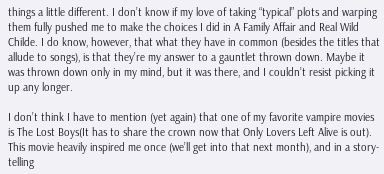things a little different. I don’t know if my love of taking “typical” plots and warping them fully pushed me to make the choices I did in A Family Affair and Real Wild Childe. I do know, however, that what they have in common (besides the titles that allude to songs), is that they’re my answer to a gauntlet thrown down. Maybe it was thrown down only in my mind, but it was there, and I couldn’t resist picking it up any longer.

I don’t think I have to mention (yet again) that one of my favorite vampire movies is The Lost Boys(It has to share the crown now that Only Lovers Left Alive is out).  This movie heavily inspired me once (we’ll get into that next month), and in a story-telling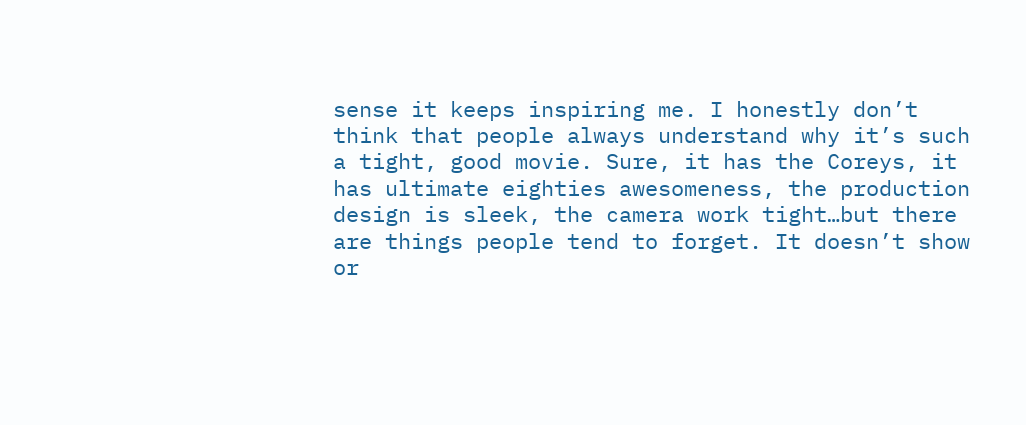sense it keeps inspiring me. I honestly don’t think that people always understand why it’s such a tight, good movie. Sure, it has the Coreys, it has ultimate eighties awesomeness, the production design is sleek, the camera work tight…but there are things people tend to forget. It doesn’t show or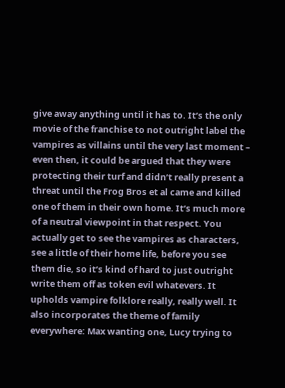give away anything until it has to. It’s the only movie of the franchise to not outright label the vampires as villains until the very last moment – even then, it could be argued that they were protecting their turf and didn’t really present a threat until the Frog Bros et al came and killed one of them in their own home. It’s much more of a neutral viewpoint in that respect. You actually get to see the vampires as characters, see a little of their home life, before you see them die, so it’s kind of hard to just outright write them off as token evil whatevers. It upholds vampire folklore really, really well. It also incorporates the theme of family everywhere: Max wanting one, Lucy trying to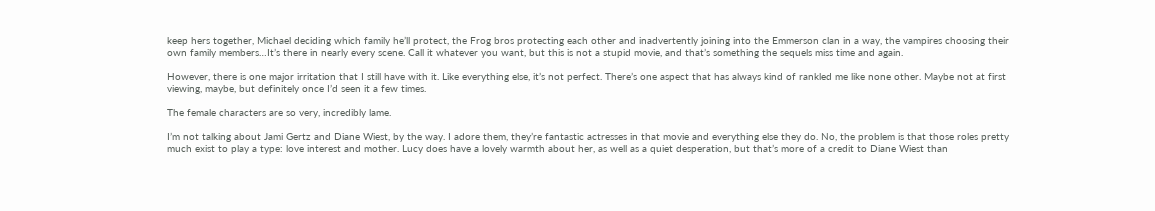keep hers together, Michael deciding which family he’ll protect, the Frog bros protecting each other and inadvertently joining into the Emmerson clan in a way, the vampires choosing their own family members…It’s there in nearly every scene. Call it whatever you want, but this is not a stupid movie, and that’s something the sequels miss time and again.

However, there is one major irritation that I still have with it. Like everything else, it’s not perfect. There’s one aspect that has always kind of rankled me like none other. Maybe not at first viewing, maybe, but definitely once I’d seen it a few times.

The female characters are so very, incredibly lame.

I’m not talking about Jami Gertz and Diane Wiest, by the way. I adore them, they’re fantastic actresses in that movie and everything else they do. No, the problem is that those roles pretty much exist to play a type: love interest and mother. Lucy does have a lovely warmth about her, as well as a quiet desperation, but that’s more of a credit to Diane Wiest than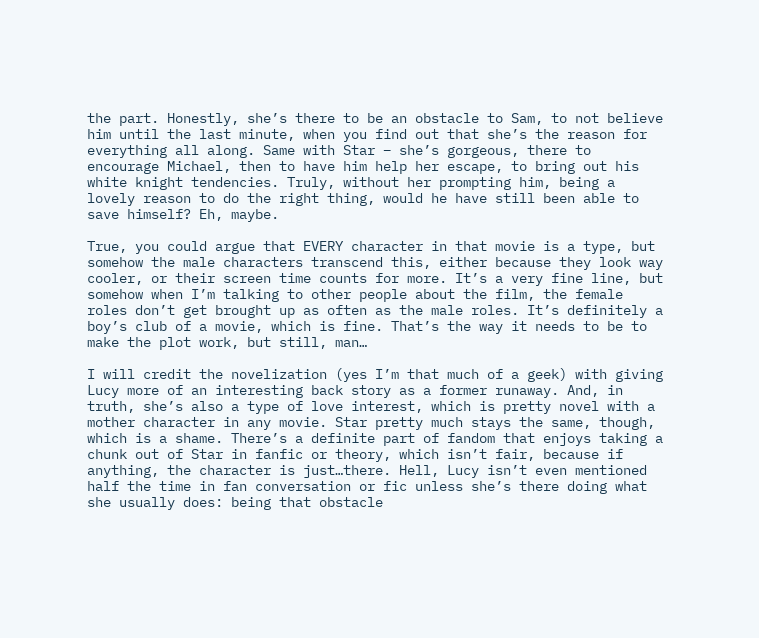the part. Honestly, she’s there to be an obstacle to Sam, to not believe him until the last minute, when you find out that she’s the reason for everything all along. Same with Star – she’s gorgeous, there to encourage Michael, then to have him help her escape, to bring out his white knight tendencies. Truly, without her prompting him, being a lovely reason to do the right thing, would he have still been able to save himself? Eh, maybe.

True, you could argue that EVERY character in that movie is a type, but somehow the male characters transcend this, either because they look way cooler, or their screen time counts for more. It’s a very fine line, but somehow when I’m talking to other people about the film, the female roles don’t get brought up as often as the male roles. It’s definitely a boy’s club of a movie, which is fine. That’s the way it needs to be to make the plot work, but still, man…

I will credit the novelization (yes I’m that much of a geek) with giving Lucy more of an interesting back story as a former runaway. And, in truth, she’s also a type of love interest, which is pretty novel with a mother character in any movie. Star pretty much stays the same, though, which is a shame. There’s a definite part of fandom that enjoys taking a chunk out of Star in fanfic or theory, which isn’t fair, because if anything, the character is just…there. Hell, Lucy isn’t even mentioned half the time in fan conversation or fic unless she’s there doing what she usually does: being that obstacle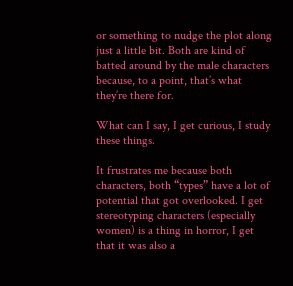or something to nudge the plot along just a little bit. Both are kind of batted around by the male characters because, to a point, that’s what they’re there for.

What can I say, I get curious, I study these things.

It frustrates me because both characters, both “types” have a lot of potential that got overlooked. I get stereotyping characters (especially women) is a thing in horror, I get that it was also a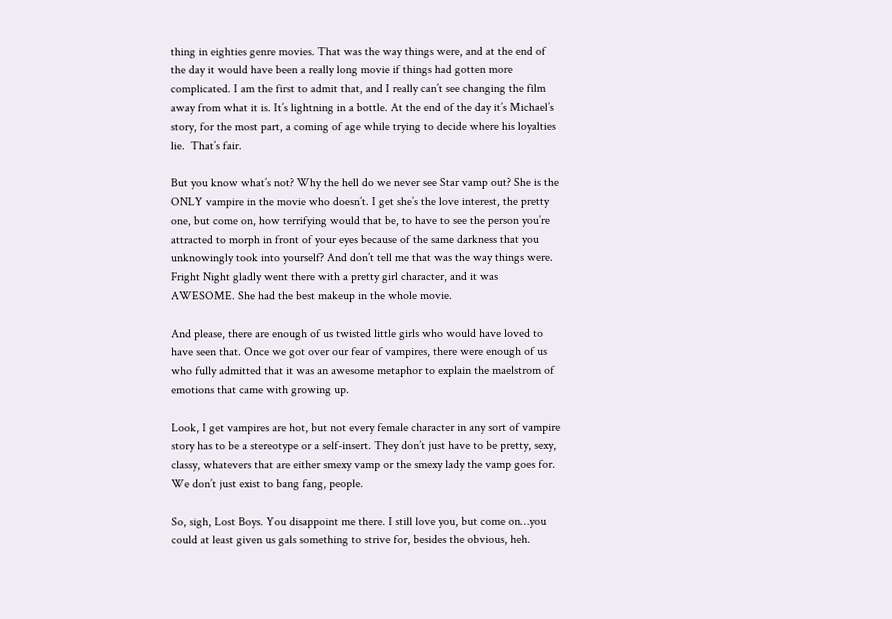thing in eighties genre movies. That was the way things were, and at the end of the day it would have been a really long movie if things had gotten more complicated. I am the first to admit that, and I really can’t see changing the film away from what it is. It’s lightning in a bottle. At the end of the day it’s Michael’s story, for the most part, a coming of age while trying to decide where his loyalties lie.  That’s fair.

But you know what’s not? Why the hell do we never see Star vamp out? She is the ONLY vampire in the movie who doesn’t. I get she’s the love interest, the pretty one, but come on, how terrifying would that be, to have to see the person you’re attracted to morph in front of your eyes because of the same darkness that you unknowingly took into yourself? And don’t tell me that was the way things were. Fright Night gladly went there with a pretty girl character, and it was AWESOME. She had the best makeup in the whole movie.

And please, there are enough of us twisted little girls who would have loved to have seen that. Once we got over our fear of vampires, there were enough of us who fully admitted that it was an awesome metaphor to explain the maelstrom of emotions that came with growing up.

Look, I get vampires are hot, but not every female character in any sort of vampire story has to be a stereotype or a self-insert. They don’t just have to be pretty, sexy, classy, whatevers that are either smexy vamp or the smexy lady the vamp goes for. We don’t just exist to bang fang, people.

So, sigh, Lost Boys. You disappoint me there. I still love you, but come on…you could at least given us gals something to strive for, besides the obvious, heh.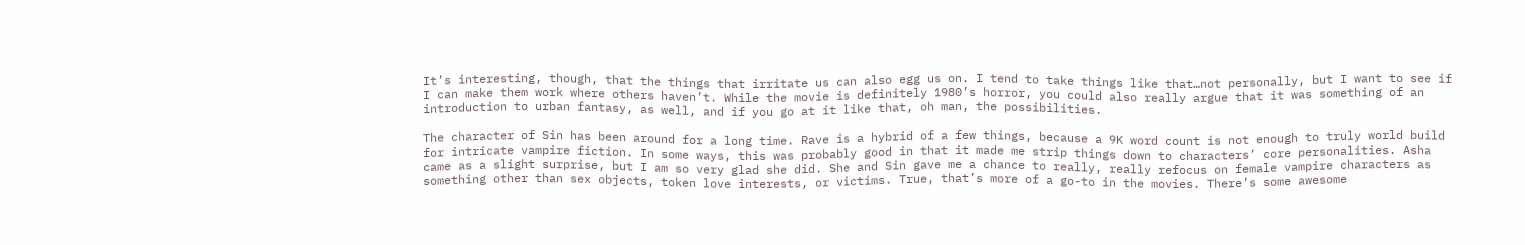It’s interesting, though, that the things that irritate us can also egg us on. I tend to take things like that…not personally, but I want to see if I can make them work where others haven’t. While the movie is definitely 1980’s horror, you could also really argue that it was something of an introduction to urban fantasy, as well, and if you go at it like that, oh man, the possibilities.

The character of Sin has been around for a long time. Rave is a hybrid of a few things, because a 9K word count is not enough to truly world build for intricate vampire fiction. In some ways, this was probably good in that it made me strip things down to characters’ core personalities. Asha came as a slight surprise, but I am so very glad she did. She and Sin gave me a chance to really, really refocus on female vampire characters as something other than sex objects, token love interests, or victims. True, that’s more of a go-to in the movies. There’s some awesome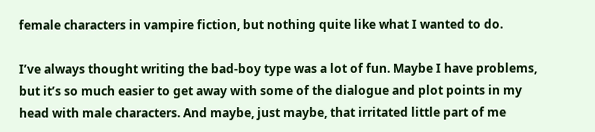female characters in vampire fiction, but nothing quite like what I wanted to do.

I’ve always thought writing the bad-boy type was a lot of fun. Maybe I have problems, but it’s so much easier to get away with some of the dialogue and plot points in my head with male characters. And maybe, just maybe, that irritated little part of me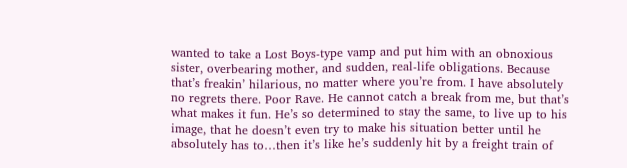wanted to take a Lost Boys-type vamp and put him with an obnoxious sister, overbearing mother, and sudden, real-life obligations. Because that’s freakin’ hilarious, no matter where you’re from. I have absolutely no regrets there. Poor Rave. He cannot catch a break from me, but that’s what makes it fun. He’s so determined to stay the same, to live up to his image, that he doesn’t even try to make his situation better until he absolutely has to…then it’s like he’s suddenly hit by a freight train of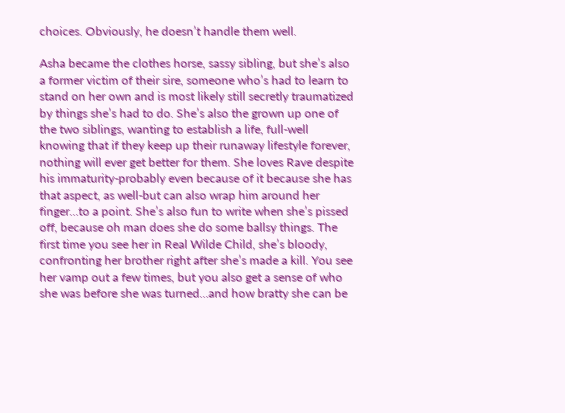choices. Obviously, he doesn’t handle them well.

Asha became the clothes horse, sassy sibling, but she’s also a former victim of their sire, someone who’s had to learn to stand on her own and is most likely still secretly traumatized by things she’s had to do. She’s also the grown up one of the two siblings, wanting to establish a life, full-well knowing that if they keep up their runaway lifestyle forever, nothing will ever get better for them. She loves Rave despite his immaturity-probably even because of it because she has that aspect, as well-but can also wrap him around her finger…to a point. She’s also fun to write when she’s pissed off, because oh man does she do some ballsy things. The first time you see her in Real Wilde Child, she’s bloody, confronting her brother right after she’s made a kill. You see her vamp out a few times, but you also get a sense of who she was before she was turned…and how bratty she can be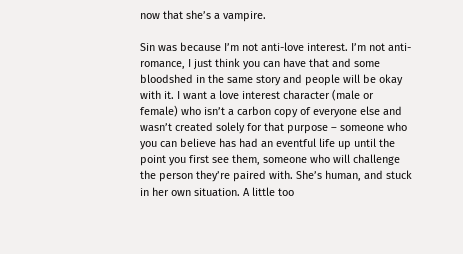now that she’s a vampire.

Sin was because I’m not anti-love interest. I’m not anti-romance, I just think you can have that and some bloodshed in the same story and people will be okay with it. I want a love interest character (male or female) who isn’t a carbon copy of everyone else and wasn’t created solely for that purpose – someone who you can believe has had an eventful life up until the point you first see them, someone who will challenge the person they’re paired with. She’s human, and stuck in her own situation. A little too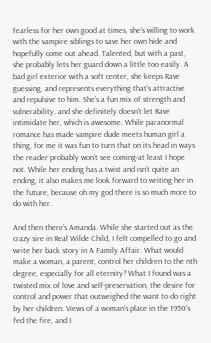fearless for her own good at times, she’s willing to work with the vampire siblings to save her own hide and hopefully come out ahead. Talented, but with a past, she probably lets her guard down a little too easily. A bad girl exterior with a soft center, she keeps Rave guessing, and represents everything that’s attractive and repulsive to him. She’s a fun mix of strength and vulnerability, and she definitely doesn’t let Rave intimidate her, which is awesome. While paranormal romance has made vampire dude meets human girl a thing, for me it was fun to turn that on its head in ways the reader probably won’t see coming-at least I hope not. While her ending has a twist and isn’t quite an ending, it also makes me look forward to writing her in the future, because oh my god there is so much more to do with her.

And then there’s Amanda. While she started out as the crazy sire in Real Wilde Child, I felt compelled to go and write her back story in A Family Affair. What would make a woman, a parent, control her children to the nth degree, especially for all eternity? What I found was a twisted mix of love and self-preservation, the desire for control and power that outweighed the want to do right by her children. Views of a woman’s place in the 1950’s fed the fire, and I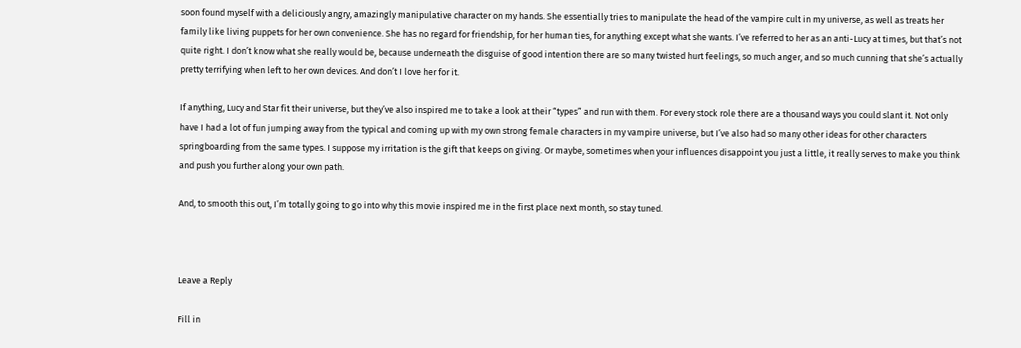soon found myself with a deliciously angry, amazingly manipulative character on my hands. She essentially tries to manipulate the head of the vampire cult in my universe, as well as treats her family like living puppets for her own convenience. She has no regard for friendship, for her human ties, for anything except what she wants. I’ve referred to her as an anti-Lucy at times, but that’s not quite right. I don’t know what she really would be, because underneath the disguise of good intention there are so many twisted hurt feelings, so much anger, and so much cunning that she’s actually pretty terrifying when left to her own devices. And don’t I love her for it.

If anything, Lucy and Star fit their universe, but they’ve also inspired me to take a look at their “types” and run with them. For every stock role there are a thousand ways you could slant it. Not only have I had a lot of fun jumping away from the typical and coming up with my own strong female characters in my vampire universe, but I’ve also had so many other ideas for other characters springboarding from the same types. I suppose my irritation is the gift that keeps on giving. Or maybe, sometimes when your influences disappoint you just a little, it really serves to make you think and push you further along your own path.

And, to smooth this out, I’m totally going to go into why this movie inspired me in the first place next month, so stay tuned.



Leave a Reply

Fill in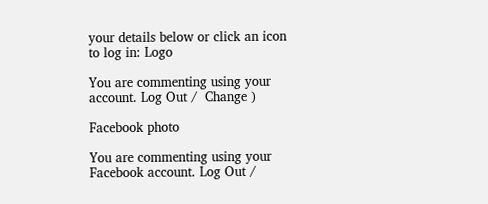your details below or click an icon to log in: Logo

You are commenting using your account. Log Out /  Change )

Facebook photo

You are commenting using your Facebook account. Log Out /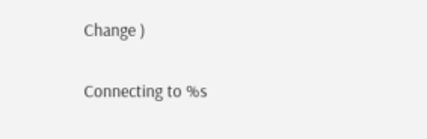Change )

Connecting to %s